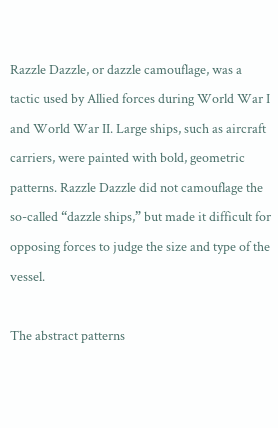Razzle Dazzle, or dazzle camouflage, was a tactic used by Allied forces during World War I and World War II. Large ships, such as aircraft carriers, were painted with bold, geometric patterns. Razzle Dazzle did not camouflage the so-called “dazzle ships,” but made it difficult for opposing forces to judge the size and type of the vessel.

The abstract patterns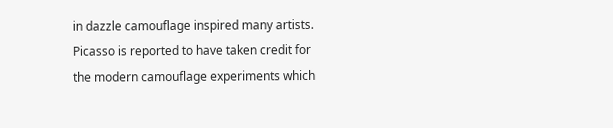in dazzle camouflage inspired many artists. Picasso is reported to have taken credit for the modern camouflage experiments which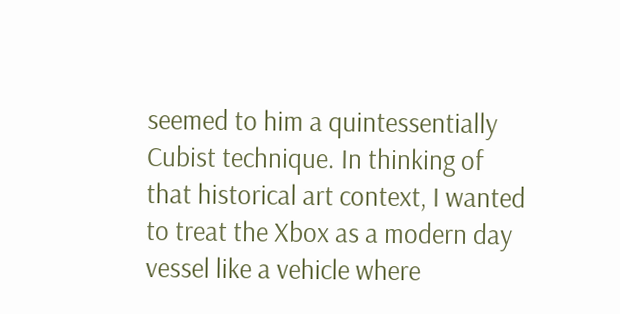seemed to him a quintessentially Cubist technique. In thinking of that historical art context, I wanted to treat the Xbox as a modern day vessel like a vehicle where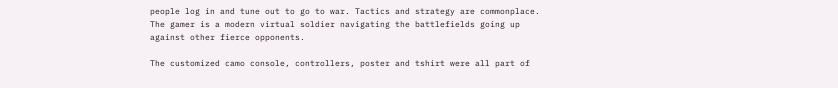people log in and tune out to go to war. Tactics and strategy are commonplace. The gamer is a modern virtual soldier navigating the battlefields going up against other fierce opponents.

The customized camo console, controllers, poster and tshirt were all part of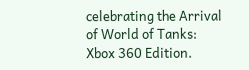celebrating the Arrival of World of Tanks: Xbox 360 Edition.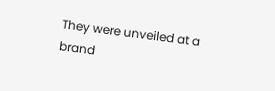They were unveiled at a brand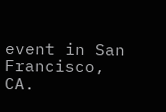event in San Francisco, CA.